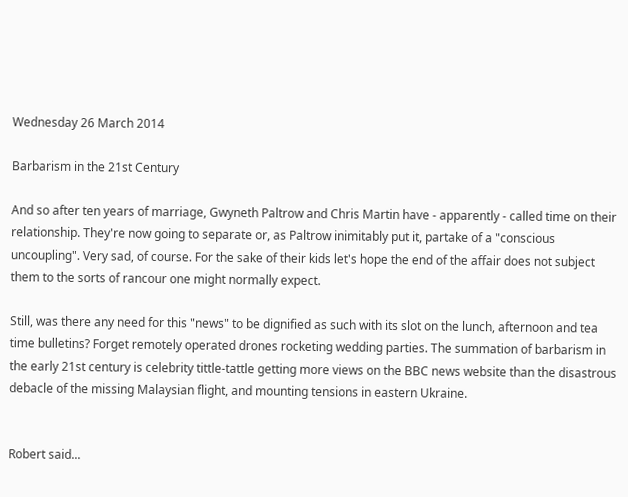Wednesday 26 March 2014

Barbarism in the 21st Century

And so after ten years of marriage, Gwyneth Paltrow and Chris Martin have - apparently - called time on their relationship. They're now going to separate or, as Paltrow inimitably put it, partake of a "conscious uncoupling". Very sad, of course. For the sake of their kids let's hope the end of the affair does not subject them to the sorts of rancour one might normally expect.

Still, was there any need for this "news" to be dignified as such with its slot on the lunch, afternoon and tea time bulletins? Forget remotely operated drones rocketing wedding parties. The summation of barbarism in the early 21st century is celebrity tittle-tattle getting more views on the BBC news website than the disastrous debacle of the missing Malaysian flight, and mounting tensions in eastern Ukraine.


Robert said...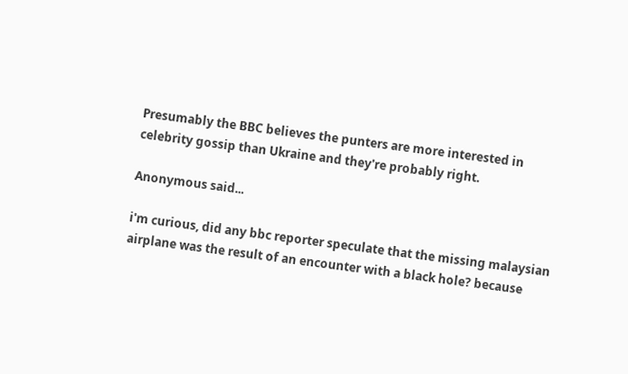Presumably the BBC believes the punters are more interested in celebrity gossip than Ukraine and they're probably right.

Anonymous said...

i'm curious, did any bbc reporter speculate that the missing malaysian airplane was the result of an encounter with a black hole? because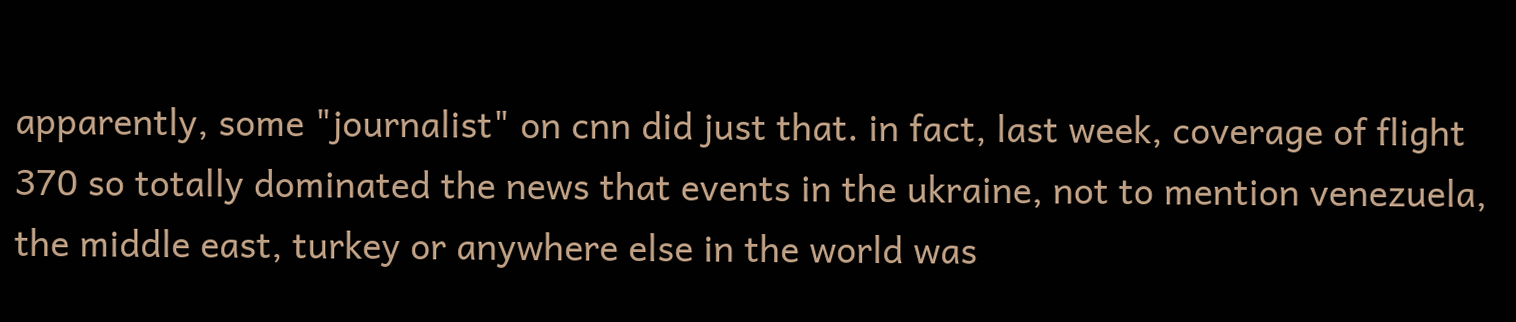apparently, some "journalist" on cnn did just that. in fact, last week, coverage of flight 370 so totally dominated the news that events in the ukraine, not to mention venezuela, the middle east, turkey or anywhere else in the world was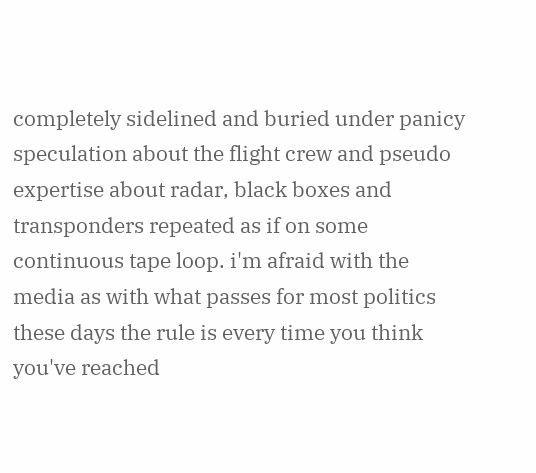completely sidelined and buried under panicy speculation about the flight crew and pseudo expertise about radar, black boxes and transponders repeated as if on some continuous tape loop. i'm afraid with the media as with what passes for most politics these days the rule is every time you think you've reached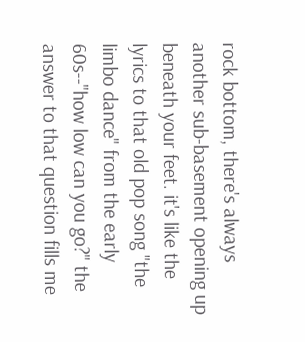rock bottom, there's always another sub-basement opening up beneath your feet. it's like the lyrics to that old pop song "the limbo dance" from the early 60s--"how low can you go?" the answer to that question fills me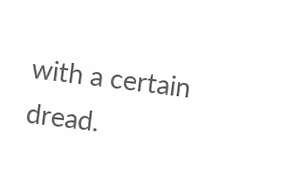with a certain dread.